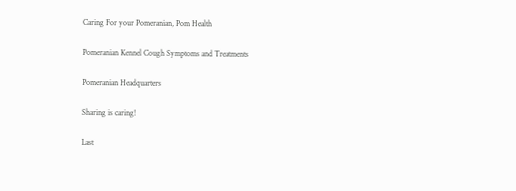Caring For your Pomeranian, Pom Health

Pomeranian Kennel Cough Symptoms and Treatments

Pomeranian Headquarters

Sharing is caring!

Last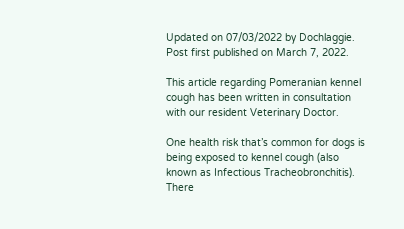Updated on 07/03/2022 by Dochlaggie. Post first published on March 7, 2022.

This article regarding Pomeranian kennel cough has been written in consultation with our resident Veterinary Doctor.

One health risk that’s common for dogs is being exposed to kennel cough (also known as Infectious Tracheobronchitis). There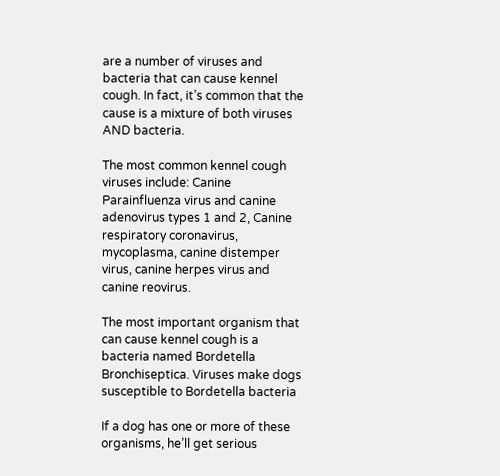are a number of viruses and bacteria that can cause kennel cough. In fact, it’s common that the cause is a mixture of both viruses AND bacteria.

The most common kennel cough viruses include: Canine Parainfluenza virus and canine adenovirus types 1 and 2, Canine respiratory coronavirus, mycoplasma, canine distemper virus, canine herpes virus and canine reovirus.

The most important organism that can cause kennel cough is a bacteria named Bordetella Bronchiseptica. Viruses make dogs susceptible to Bordetella bacteria

If a dog has one or more of these organisms, he’ll get serious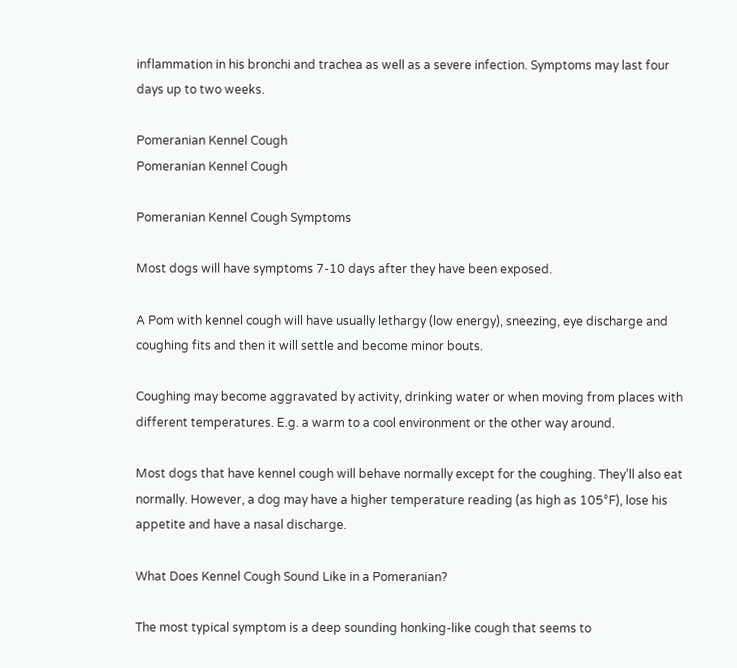inflammation in his bronchi and trachea as well as a severe infection. Symptoms may last four days up to two weeks.

Pomeranian Kennel Cough
Pomeranian Kennel Cough

Pomeranian Kennel Cough Symptoms

Most dogs will have symptoms 7-10 days after they have been exposed.

A Pom with kennel cough will have usually lethargy (low energy), sneezing, eye discharge and coughing fits and then it will settle and become minor bouts.

Coughing may become aggravated by activity, drinking water or when moving from places with different temperatures. E.g. a warm to a cool environment or the other way around.

Most dogs that have kennel cough will behave normally except for the coughing. They’ll also eat normally. However, a dog may have a higher temperature reading (as high as 105°F), lose his appetite and have a nasal discharge.

What Does Kennel Cough Sound Like in a Pomeranian?

The most typical symptom is a deep sounding honking-like cough that seems to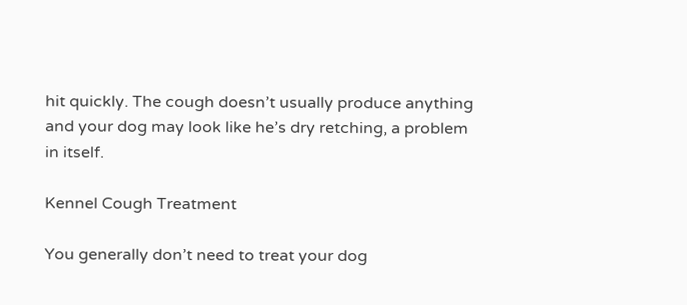hit quickly. The cough doesn’t usually produce anything and your dog may look like he’s dry retching, a problem in itself.

Kennel Cough Treatment

You generally don’t need to treat your dog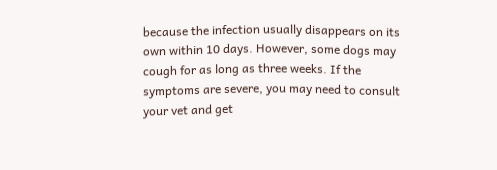because the infection usually disappears on its own within 10 days. However, some dogs may cough for as long as three weeks. If the symptoms are severe, you may need to consult your vet and get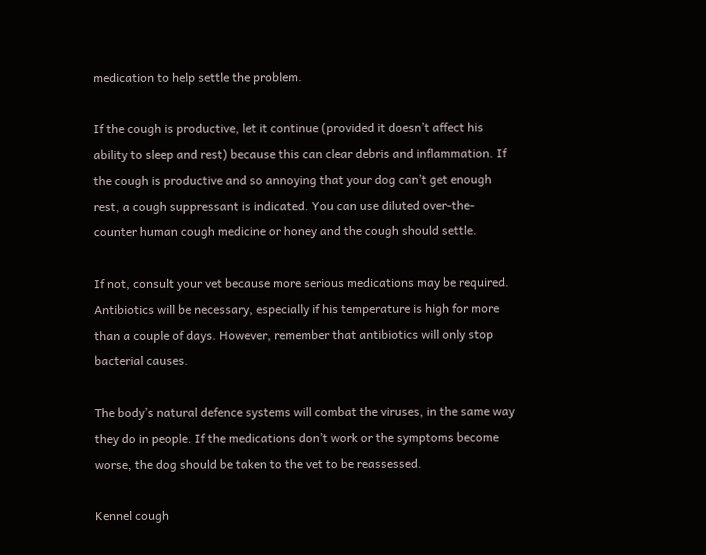medication to help settle the problem.

If the cough is productive, let it continue (provided it doesn’t affect his ability to sleep and rest) because this can clear debris and inflammation. If the cough is productive and so annoying that your dog can’t get enough rest, a cough suppressant is indicated. You can use diluted over-the-counter human cough medicine or honey and the cough should settle.

If not, consult your vet because more serious medications may be required. Antibiotics will be necessary, especially if his temperature is high for more than a couple of days. However, remember that antibiotics will only stop bacterial causes.

The body’s natural defence systems will combat the viruses, in the same way they do in people. If the medications don’t work or the symptoms become worse, the dog should be taken to the vet to be reassessed.

Kennel cough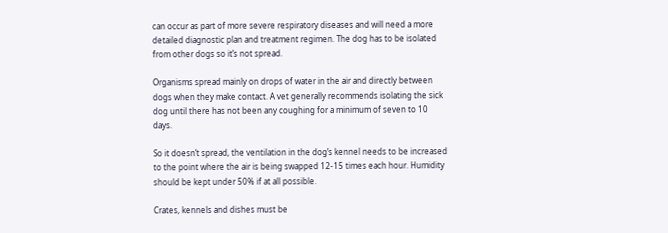can occur as part of more severe respiratory diseases and will need a more detailed diagnostic plan and treatment regimen. The dog has to be isolated from other dogs so it’s not spread.

Organisms spread mainly on drops of water in the air and directly between dogs when they make contact. A vet generally recommends isolating the sick dog until there has not been any coughing for a minimum of seven to 10 days.

So it doesn’t spread, the ventilation in the dog’s kennel needs to be increased to the point where the air is being swapped 12-15 times each hour. Humidity should be kept under 50% if at all possible.

Crates, kennels and dishes must be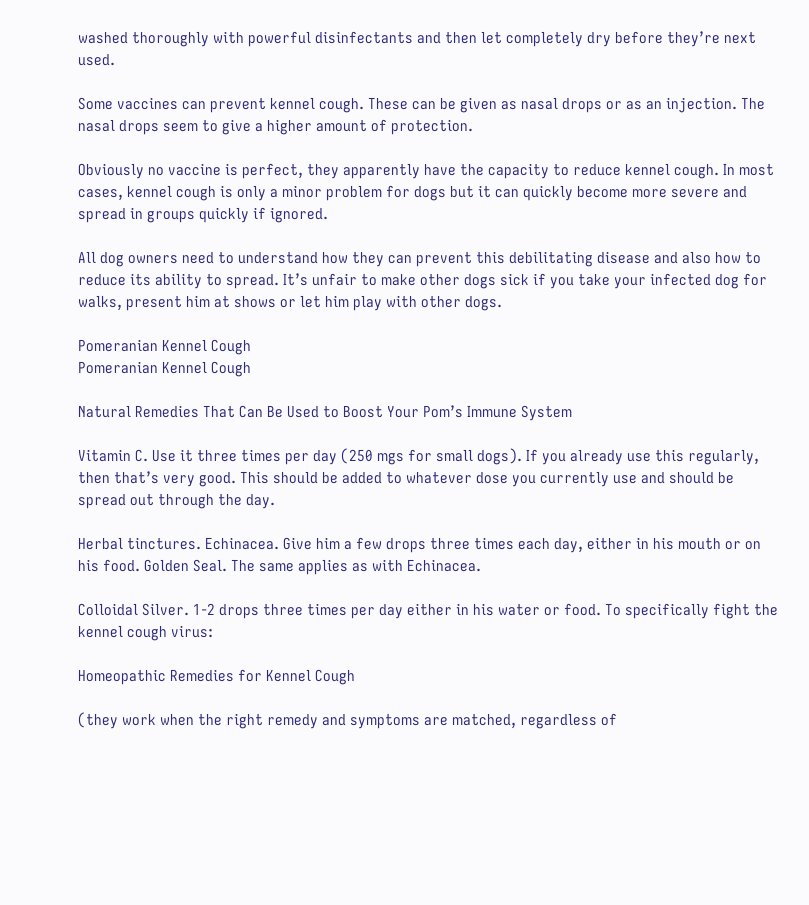washed thoroughly with powerful disinfectants and then let completely dry before they’re next used.

Some vaccines can prevent kennel cough. These can be given as nasal drops or as an injection. The nasal drops seem to give a higher amount of protection.

Obviously no vaccine is perfect, they apparently have the capacity to reduce kennel cough. In most cases, kennel cough is only a minor problem for dogs but it can quickly become more severe and spread in groups quickly if ignored.

All dog owners need to understand how they can prevent this debilitating disease and also how to reduce its ability to spread. It’s unfair to make other dogs sick if you take your infected dog for walks, present him at shows or let him play with other dogs.

Pomeranian Kennel Cough
Pomeranian Kennel Cough

Natural Remedies That Can Be Used to Boost Your Pom’s Immune System

Vitamin C. Use it three times per day (250 mgs for small dogs). If you already use this regularly, then that’s very good. This should be added to whatever dose you currently use and should be spread out through the day.

Herbal tinctures. Echinacea. Give him a few drops three times each day, either in his mouth or on his food. Golden Seal. The same applies as with Echinacea.

Colloidal Silver. 1-2 drops three times per day either in his water or food. To specifically fight the kennel cough virus:

Homeopathic Remedies for Kennel Cough

(they work when the right remedy and symptoms are matched, regardless of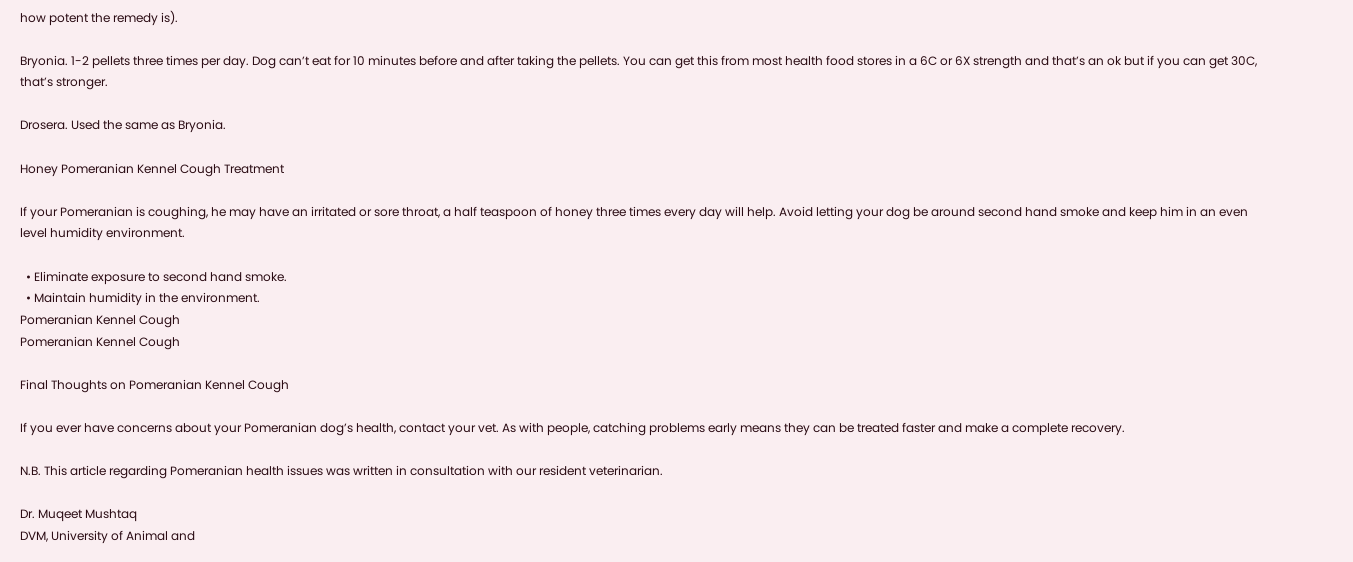how potent the remedy is).

Bryonia. 1-2 pellets three times per day. Dog can’t eat for 10 minutes before and after taking the pellets. You can get this from most health food stores in a 6C or 6X strength and that’s an ok but if you can get 30C, that’s stronger.

Drosera. Used the same as Bryonia.

Honey Pomeranian Kennel Cough Treatment

If your Pomeranian is coughing, he may have an irritated or sore throat, a half teaspoon of honey three times every day will help. Avoid letting your dog be around second hand smoke and keep him in an even level humidity environment.

  • Eliminate exposure to second hand smoke.
  • Maintain humidity in the environment.
Pomeranian Kennel Cough
Pomeranian Kennel Cough

Final Thoughts on Pomeranian Kennel Cough

If you ever have concerns about your Pomeranian dog’s health, contact your vet. As with people, catching problems early means they can be treated faster and make a complete recovery.

N.B. This article regarding Pomeranian health issues was written in consultation with our resident veterinarian.

Dr. Muqeet Mushtaq
DVM, University of Animal and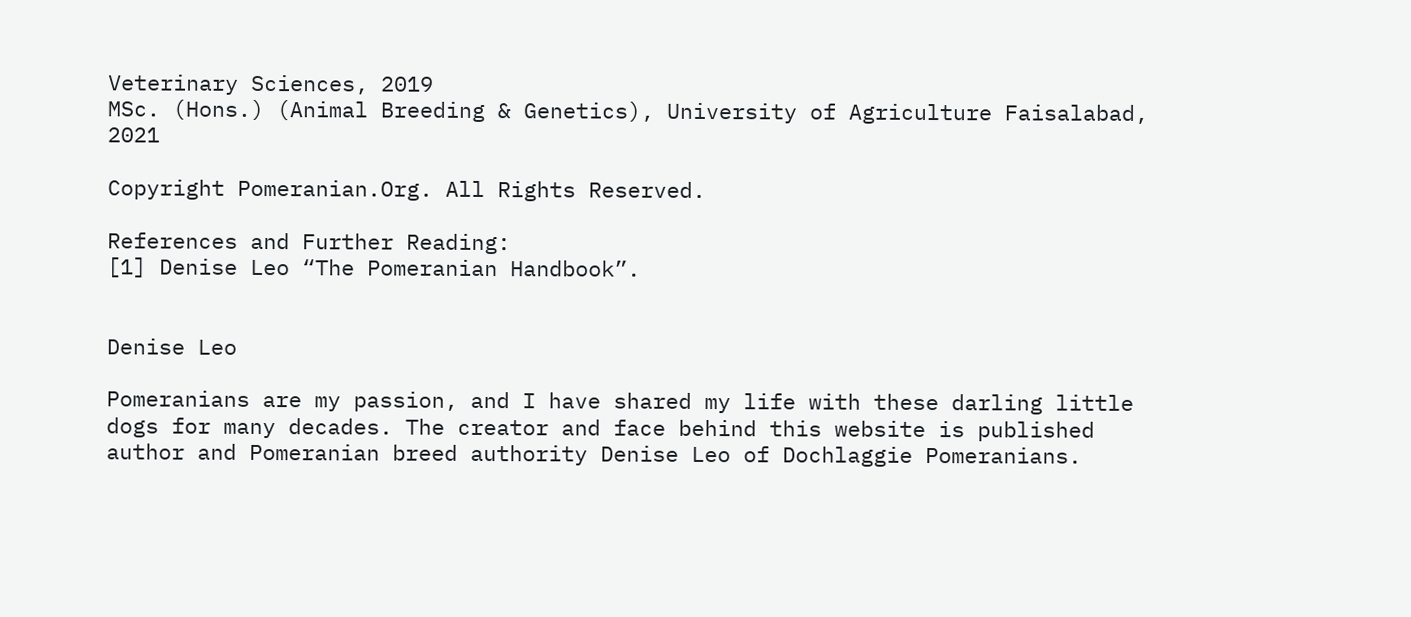Veterinary Sciences, 2019
MSc. (Hons.) (Animal Breeding & Genetics), University of Agriculture Faisalabad, 2021

Copyright Pomeranian.Org. All Rights Reserved.

References and Further Reading:
[1] Denise Leo “The Pomeranian Handbook”.


Denise Leo

Pomeranians are my passion, and I have shared my life with these darling little dogs for many decades. The creator and face behind this website is published author and Pomeranian breed authority Denise Leo of Dochlaggie Pomeranians.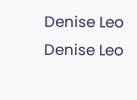Denise Leo
Denise Leo